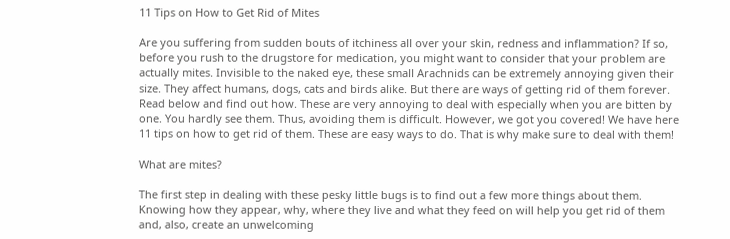11 Tips on How to Get Rid of Mites

Are you suffering from sudden bouts of itchiness all over your skin, redness and inflammation? If so, before you rush to the drugstore for medication, you might want to consider that your problem are actually mites. Invisible to the naked eye, these small Arachnids can be extremely annoying given their size. They affect humans, dogs, cats and birds alike. But there are ways of getting rid of them forever. Read below and find out how. These are very annoying to deal with especially when you are bitten by one. You hardly see them. Thus, avoiding them is difficult. However, we got you covered! We have here 11 tips on how to get rid of them. These are easy ways to do. That is why make sure to deal with them!

What are mites?

The first step in dealing with these pesky little bugs is to find out a few more things about them. Knowing how they appear, why, where they live and what they feed on will help you get rid of them and, also, create an unwelcoming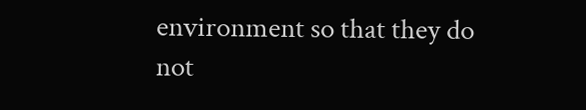environment so that they do not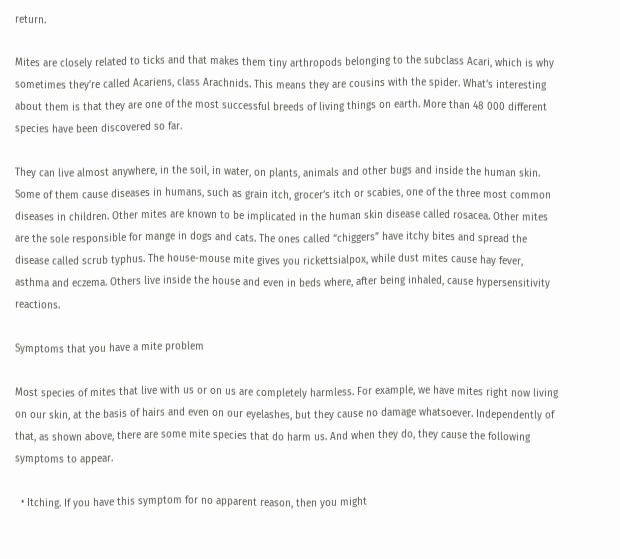return.

Mites are closely related to ticks and that makes them tiny arthropods belonging to the subclass Acari, which is why sometimes they’re called Acariens, class Arachnids. This means they are cousins with the spider. What’s interesting about them is that they are one of the most successful breeds of living things on earth. More than 48 000 different species have been discovered so far.

They can live almost anywhere, in the soil, in water, on plants, animals and other bugs and inside the human skin. Some of them cause diseases in humans, such as grain itch, grocer’s itch or scabies, one of the three most common diseases in children. Other mites are known to be implicated in the human skin disease called rosacea. Other mites are the sole responsible for mange in dogs and cats. The ones called “chiggers” have itchy bites and spread the disease called scrub typhus. The house-mouse mite gives you rickettsialpox, while dust mites cause hay fever, asthma and eczema. Others live inside the house and even in beds where, after being inhaled, cause hypersensitivity reactions.

Symptoms that you have a mite problem

Most species of mites that live with us or on us are completely harmless. For example, we have mites right now living on our skin, at the basis of hairs and even on our eyelashes, but they cause no damage whatsoever. Independently of that, as shown above, there are some mite species that do harm us. And when they do, they cause the following symptoms to appear.

  • Itching. If you have this symptom for no apparent reason, then you might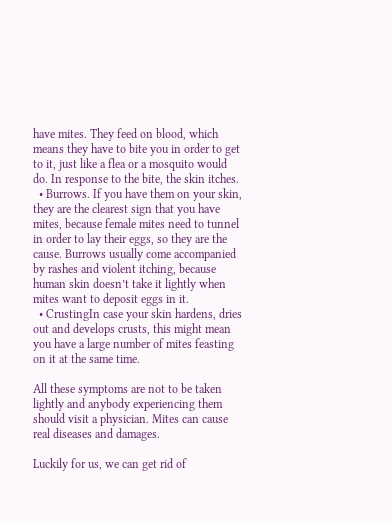have mites. They feed on blood, which means they have to bite you in order to get to it, just like a flea or a mosquito would do. In response to the bite, the skin itches.
  • Burrows. If you have them on your skin, they are the clearest sign that you have mites, because female mites need to tunnel in order to lay their eggs, so they are the cause. Burrows usually come accompanied by rashes and violent itching, because human skin doesn’t take it lightly when mites want to deposit eggs in it.
  • CrustingIn case your skin hardens, dries out and develops crusts, this might mean you have a large number of mites feasting on it at the same time.

All these symptoms are not to be taken lightly and anybody experiencing them should visit a physician. Mites can cause real diseases and damages.

Luckily for us, we can get rid of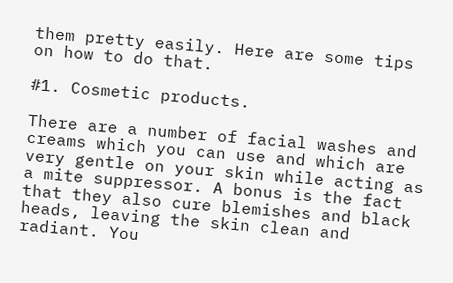them pretty easily. Here are some tips on how to do that.

#1. Cosmetic products.

There are a number of facial washes and creams which you can use and which are very gentle on your skin while acting as a mite suppressor. A bonus is the fact that they also cure blemishes and black heads, leaving the skin clean and radiant. You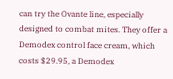can try the Ovante line, especially designed to combat mites. They offer a Demodex control face cream, which costs $29.95, a Demodex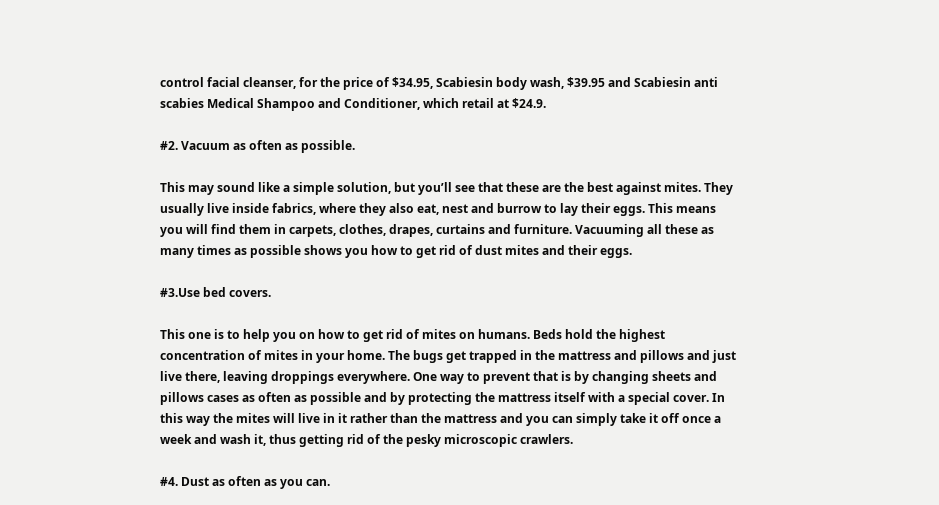control facial cleanser, for the price of $34.95, Scabiesin body wash, $39.95 and Scabiesin anti scabies Medical Shampoo and Conditioner, which retail at $24.9.

#2. Vacuum as often as possible.

This may sound like a simple solution, but you’ll see that these are the best against mites. They usually live inside fabrics, where they also eat, nest and burrow to lay their eggs. This means you will find them in carpets, clothes, drapes, curtains and furniture. Vacuuming all these as many times as possible shows you how to get rid of dust mites and their eggs.

#3.Use bed covers.

This one is to help you on how to get rid of mites on humans. Beds hold the highest concentration of mites in your home. The bugs get trapped in the mattress and pillows and just live there, leaving droppings everywhere. One way to prevent that is by changing sheets and pillows cases as often as possible and by protecting the mattress itself with a special cover. In this way the mites will live in it rather than the mattress and you can simply take it off once a week and wash it, thus getting rid of the pesky microscopic crawlers.

#4. Dust as often as you can.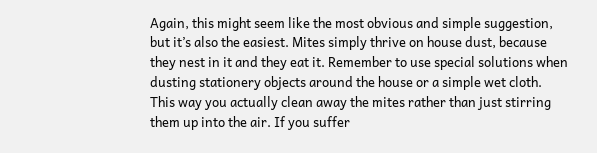Again, this might seem like the most obvious and simple suggestion, but it’s also the easiest. Mites simply thrive on house dust, because they nest in it and they eat it. Remember to use special solutions when dusting stationery objects around the house or a simple wet cloth. This way you actually clean away the mites rather than just stirring them up into the air. If you suffer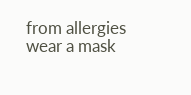from allergies wear a mask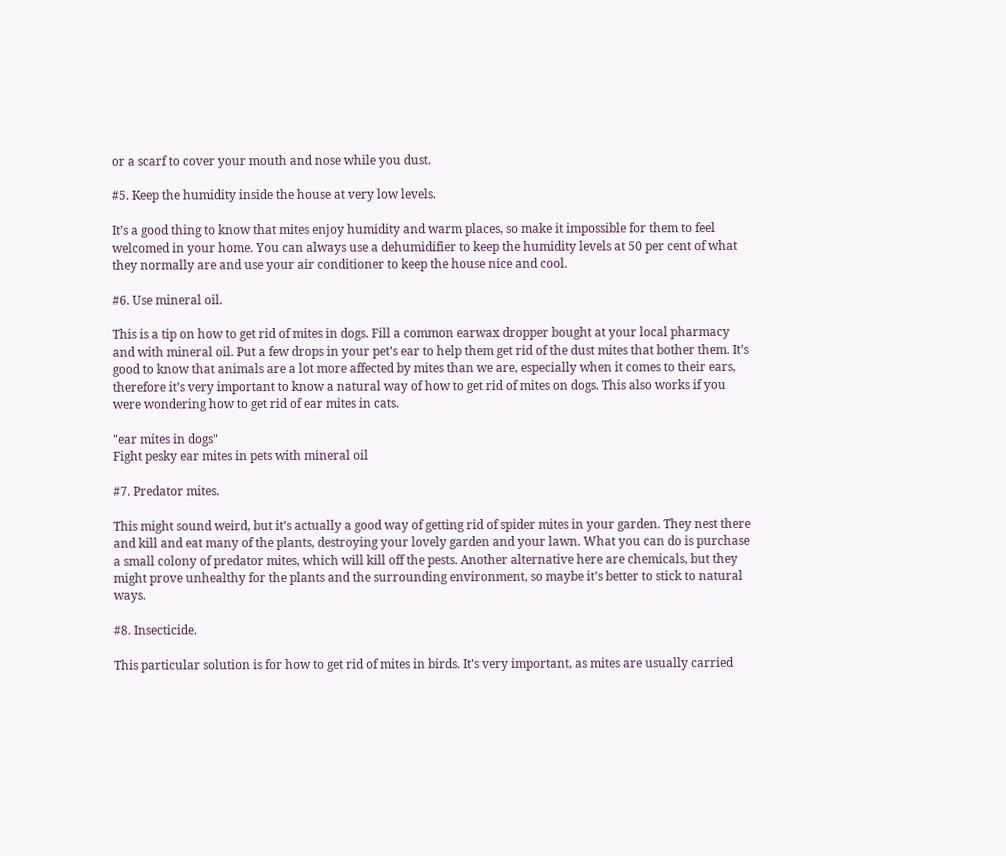or a scarf to cover your mouth and nose while you dust.

#5. Keep the humidity inside the house at very low levels.

It’s a good thing to know that mites enjoy humidity and warm places, so make it impossible for them to feel welcomed in your home. You can always use a dehumidifier to keep the humidity levels at 50 per cent of what they normally are and use your air conditioner to keep the house nice and cool.

#6. Use mineral oil.

This is a tip on how to get rid of mites in dogs. Fill a common earwax dropper bought at your local pharmacy and with mineral oil. Put a few drops in your pet’s ear to help them get rid of the dust mites that bother them. It’s good to know that animals are a lot more affected by mites than we are, especially when it comes to their ears, therefore it’s very important to know a natural way of how to get rid of mites on dogs. This also works if you were wondering how to get rid of ear mites in cats.

"ear mites in dogs"
Fight pesky ear mites in pets with mineral oil

#7. Predator mites.

This might sound weird, but it’s actually a good way of getting rid of spider mites in your garden. They nest there and kill and eat many of the plants, destroying your lovely garden and your lawn. What you can do is purchase a small colony of predator mites, which will kill off the pests. Another alternative here are chemicals, but they might prove unhealthy for the plants and the surrounding environment, so maybe it’s better to stick to natural ways.

#8. Insecticide.

This particular solution is for how to get rid of mites in birds. It’s very important, as mites are usually carried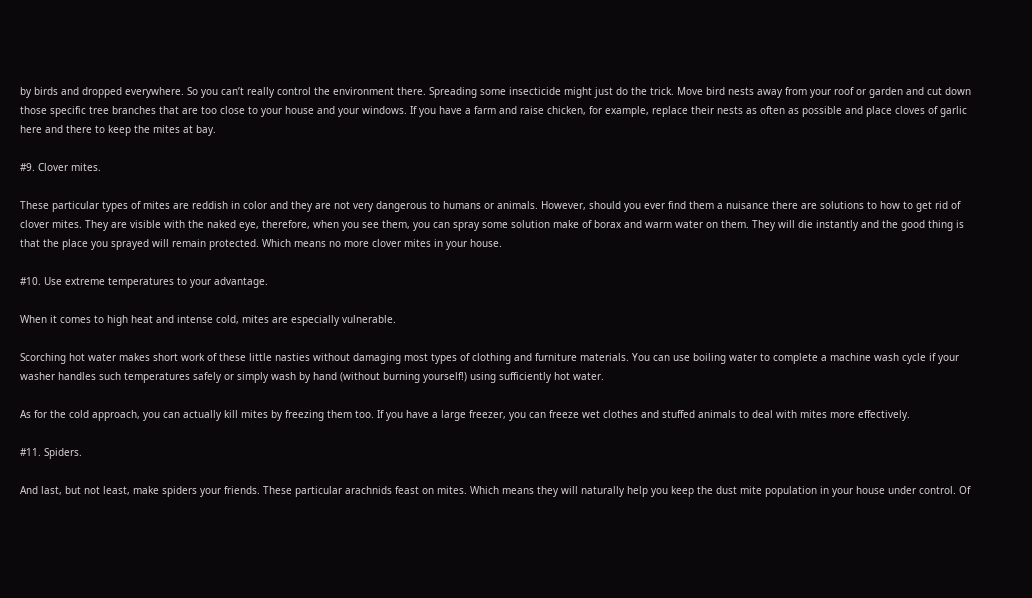by birds and dropped everywhere. So you can’t really control the environment there. Spreading some insecticide might just do the trick. Move bird nests away from your roof or garden and cut down those specific tree branches that are too close to your house and your windows. If you have a farm and raise chicken, for example, replace their nests as often as possible and place cloves of garlic here and there to keep the mites at bay.

#9. Clover mites.

These particular types of mites are reddish in color and they are not very dangerous to humans or animals. However, should you ever find them a nuisance there are solutions to how to get rid of clover mites. They are visible with the naked eye, therefore, when you see them, you can spray some solution make of borax and warm water on them. They will die instantly and the good thing is that the place you sprayed will remain protected. Which means no more clover mites in your house.

#10. Use extreme temperatures to your advantage.

When it comes to high heat and intense cold, mites are especially vulnerable.

Scorching hot water makes short work of these little nasties without damaging most types of clothing and furniture materials. You can use boiling water to complete a machine wash cycle if your washer handles such temperatures safely or simply wash by hand (without burning yourself!) using sufficiently hot water.

As for the cold approach, you can actually kill mites by freezing them too. If you have a large freezer, you can freeze wet clothes and stuffed animals to deal with mites more effectively.

#11. Spiders.

And last, but not least, make spiders your friends. These particular arachnids feast on mites. Which means they will naturally help you keep the dust mite population in your house under control. Of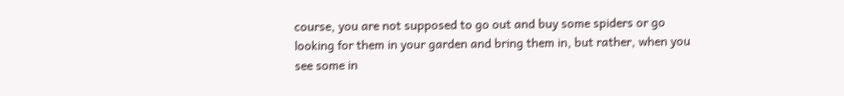course, you are not supposed to go out and buy some spiders or go looking for them in your garden and bring them in, but rather, when you see some in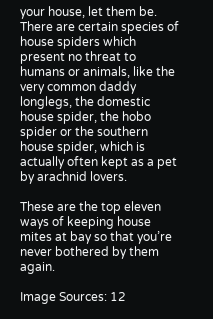your house, let them be. There are certain species of house spiders which present no threat to humans or animals, like the very common daddy longlegs, the domestic house spider, the hobo spider or the southern house spider, which is actually often kept as a pet by arachnid lovers.

These are the top eleven ways of keeping house mites at bay so that you’re never bothered by them again.

Image Sources: 12